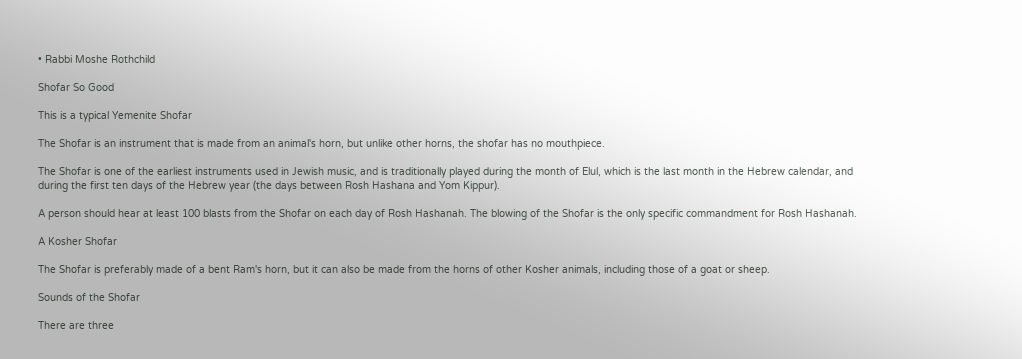• Rabbi Moshe Rothchild

Shofar So Good

This is a typical Yemenite Shofar

The Shofar is an instrument that is made from an animal's horn, but unlike other horns, the shofar has no mouthpiece.

The Shofar is one of the earliest instruments used in Jewish music, and is traditionally played during the month of Elul, which is the last month in the Hebrew calendar, and during the first ten days of the Hebrew year (the days between Rosh Hashana and Yom Kippur).

A person should hear at least 100 blasts from the Shofar on each day of Rosh Hashanah. The blowing of the Shofar is the only specific commandment for Rosh Hashanah.

A Kosher Shofar

The Shofar is preferably made of a bent Ram's horn, but it can also be made from the horns of other Kosher animals, including those of a goat or sheep.

Sounds of the Shofar

There are three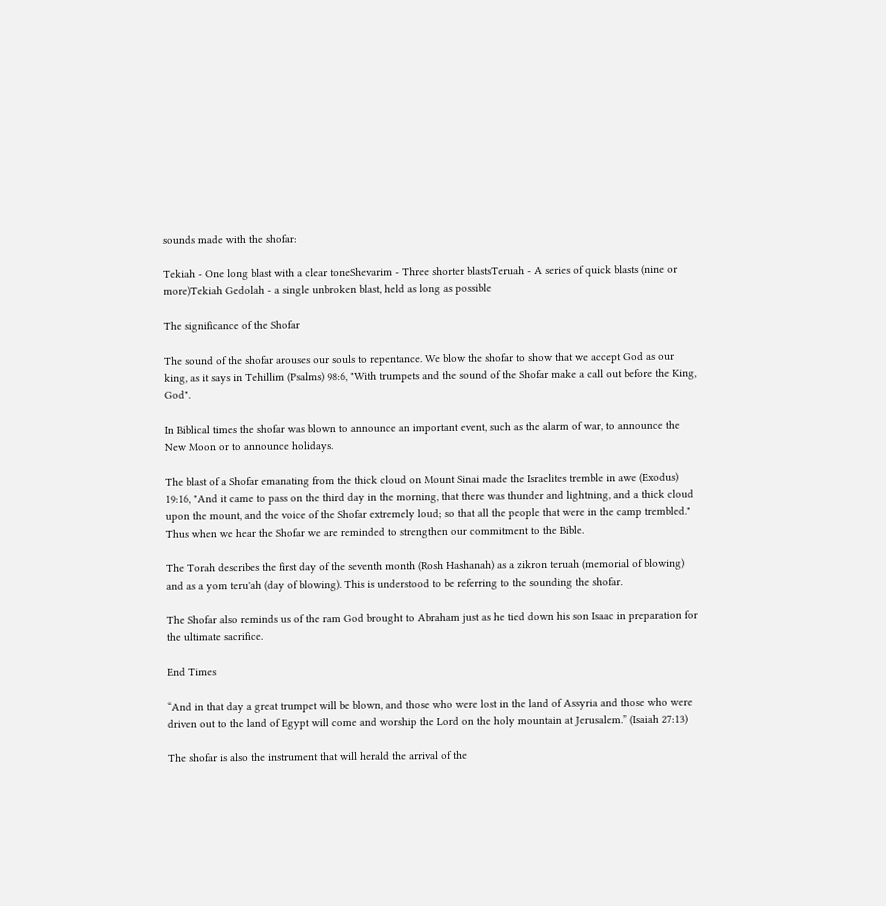sounds made with the shofar:

Tekiah - One long blast with a clear toneShevarim - Three shorter blastsTeruah - A series of quick blasts (nine or more)Tekiah Gedolah - a single unbroken blast, held as long as possible

The significance of the Shofar

The sound of the shofar arouses our souls to repentance. We blow the shofar to show that we accept God as our king, as it says in Tehillim (Psalms) 98:6, "With trumpets and the sound of the Shofar make a call out before the King, God".

In Biblical times the shofar was blown to announce an important event, such as the alarm of war, to announce the New Moon or to announce holidays.

The blast of a Shofar emanating from the thick cloud on Mount Sinai made the Israelites tremble in awe (Exodus) 19:16, "And it came to pass on the third day in the morning, that there was thunder and lightning, and a thick cloud upon the mount, and the voice of the Shofar extremely loud; so that all the people that were in the camp trembled." Thus when we hear the Shofar we are reminded to strengthen our commitment to the Bible.

The Torah describes the first day of the seventh month (Rosh Hashanah) as a zikron teruah (memorial of blowing) and as a yom teru'ah (day of blowing). This is understood to be referring to the sounding the shofar.

The Shofar also reminds us of the ram God brought to Abraham just as he tied down his son Isaac in preparation for the ultimate sacrifice.

End Times

“And in that day a great trumpet will be blown, and those who were lost in the land of Assyria and those who were driven out to the land of Egypt will come and worship the Lord on the holy mountain at Jerusalem.” (Isaiah 27:13)

The shofar is also the instrument that will herald the arrival of the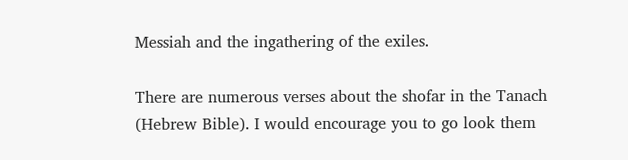Messiah and the ingathering of the exiles.

There are numerous verses about the shofar in the Tanach (Hebrew Bible). I would encourage you to go look them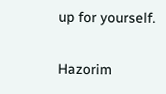up for yourself.


Hazorim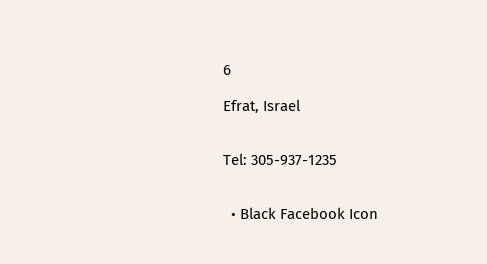6

Efrat, Israel


Tel: 305-937-1235


  • Black Facebook Icon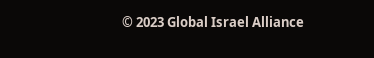© 2023 Global Israel Alliance